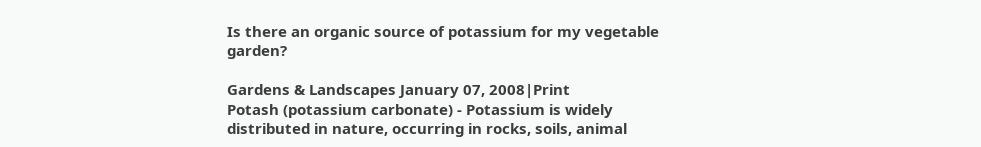Is there an organic source of potassium for my vegetable garden?

Gardens & Landscapes January 07, 2008|Print
Potash (potassium carbonate) - Potassium is widely distributed in nature, occurring in rocks, soils, animal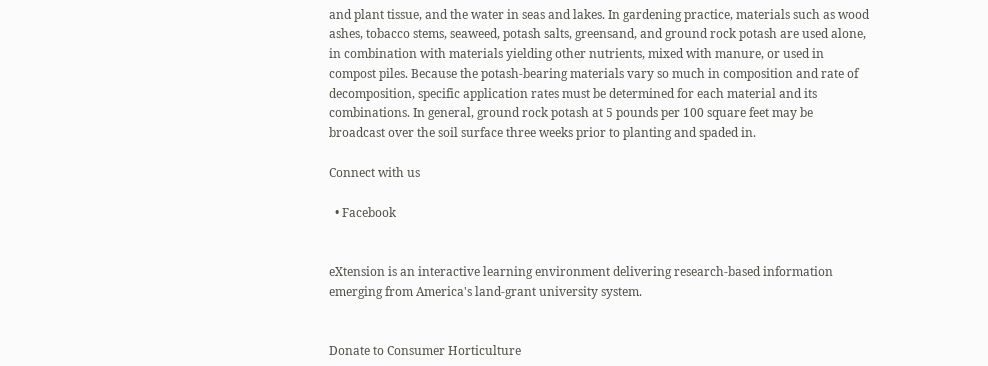and plant tissue, and the water in seas and lakes. In gardening practice, materials such as wood ashes, tobacco stems, seaweed, potash salts, greensand, and ground rock potash are used alone, in combination with materials yielding other nutrients, mixed with manure, or used in compost piles. Because the potash-bearing materials vary so much in composition and rate of decomposition, specific application rates must be determined for each material and its combinations. In general, ground rock potash at 5 pounds per 100 square feet may be broadcast over the soil surface three weeks prior to planting and spaded in.

Connect with us

  • Facebook


eXtension is an interactive learning environment delivering research-based information emerging from America's land-grant university system.


Donate to Consumer Horticulture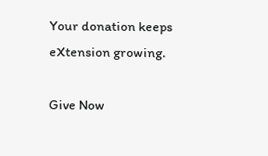Your donation keeps eXtension growing.

Give Now